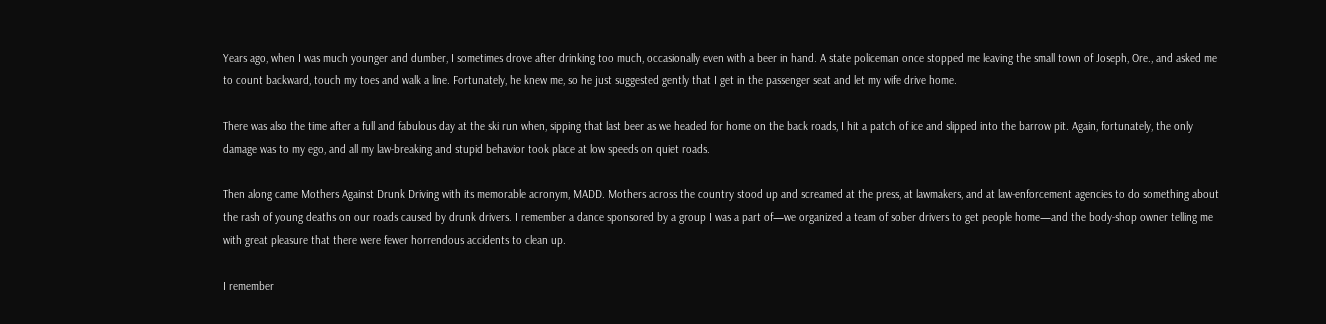Years ago, when I was much younger and dumber, I sometimes drove after drinking too much, occasionally even with a beer in hand. A state policeman once stopped me leaving the small town of Joseph, Ore., and asked me to count backward, touch my toes and walk a line. Fortunately, he knew me, so he just suggested gently that I get in the passenger seat and let my wife drive home.

There was also the time after a full and fabulous day at the ski run when, sipping that last beer as we headed for home on the back roads, I hit a patch of ice and slipped into the barrow pit. Again, fortunately, the only damage was to my ego, and all my law-breaking and stupid behavior took place at low speeds on quiet roads.

Then along came Mothers Against Drunk Driving with its memorable acronym, MADD. Mothers across the country stood up and screamed at the press, at lawmakers, and at law-enforcement agencies to do something about the rash of young deaths on our roads caused by drunk drivers. I remember a dance sponsored by a group I was a part of—we organized a team of sober drivers to get people home—and the body-shop owner telling me with great pleasure that there were fewer horrendous accidents to clean up.

I remember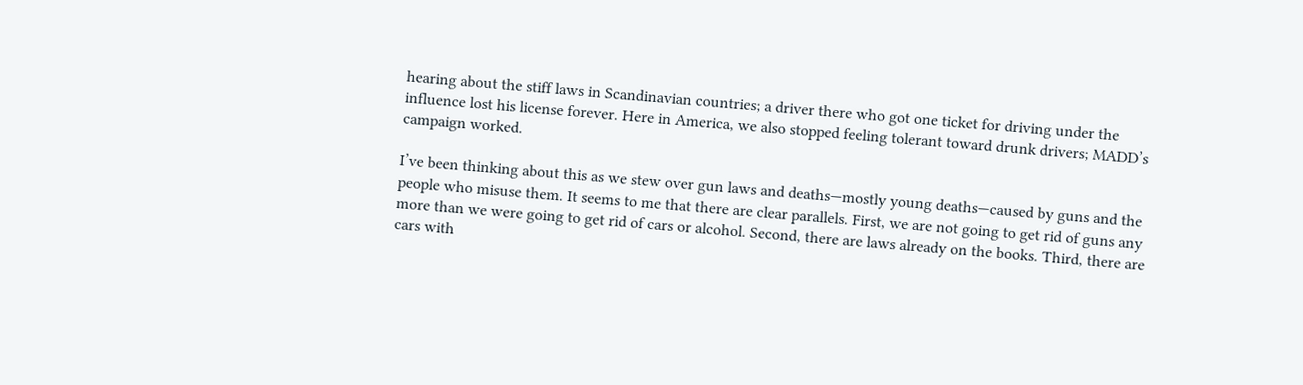hearing about the stiff laws in Scandinavian countries; a driver there who got one ticket for driving under the influence lost his license forever. Here in America, we also stopped feeling tolerant toward drunk drivers; MADD’s campaign worked.

I’ve been thinking about this as we stew over gun laws and deaths—mostly young deaths—caused by guns and the people who misuse them. It seems to me that there are clear parallels. First, we are not going to get rid of guns any more than we were going to get rid of cars or alcohol. Second, there are laws already on the books. Third, there are cars with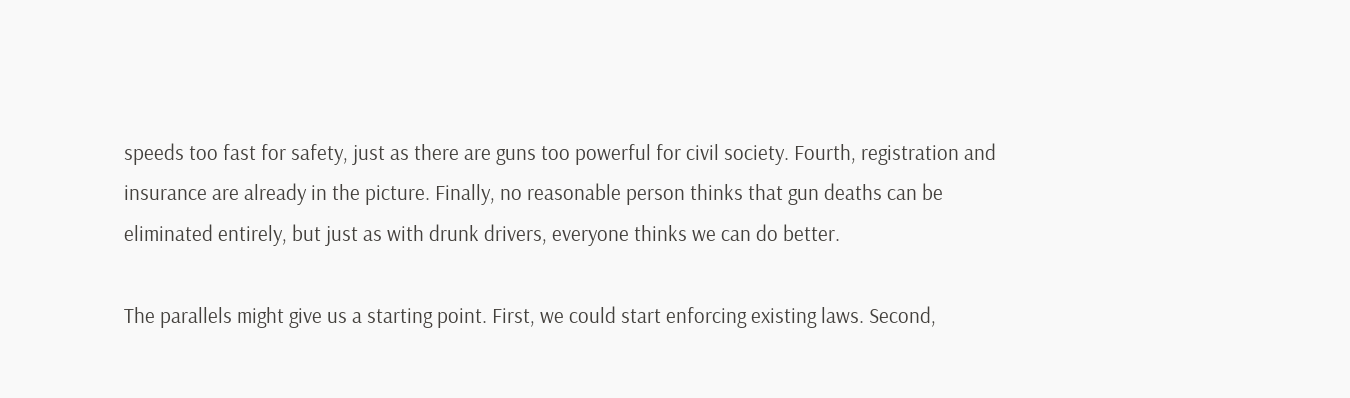speeds too fast for safety, just as there are guns too powerful for civil society. Fourth, registration and insurance are already in the picture. Finally, no reasonable person thinks that gun deaths can be eliminated entirely, but just as with drunk drivers, everyone thinks we can do better.

The parallels might give us a starting point. First, we could start enforcing existing laws. Second,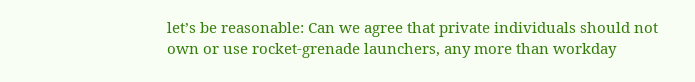let’s be reasonable: Can we agree that private individuals should not own or use rocket-grenade launchers, any more than workday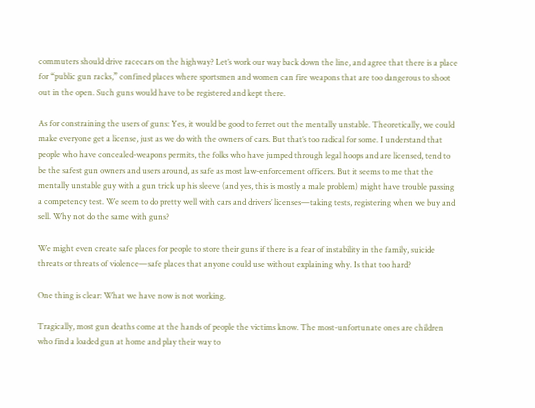commuters should drive racecars on the highway? Let’s work our way back down the line, and agree that there is a place for “public gun racks,” confined places where sportsmen and women can fire weapons that are too dangerous to shoot out in the open. Such guns would have to be registered and kept there.

As for constraining the users of guns: Yes, it would be good to ferret out the mentally unstable. Theoretically, we could make everyone get a license, just as we do with the owners of cars. But that’s too radical for some. I understand that people who have concealed-weapons permits, the folks who have jumped through legal hoops and are licensed, tend to be the safest gun owners and users around, as safe as most law-enforcement officers. But it seems to me that the mentally unstable guy with a gun trick up his sleeve (and yes, this is mostly a male problem) might have trouble passing a competency test. We seem to do pretty well with cars and drivers’ licenses—taking tests, registering when we buy and sell. Why not do the same with guns?

We might even create safe places for people to store their guns if there is a fear of instability in the family, suicide threats or threats of violence—safe places that anyone could use without explaining why. Is that too hard?

One thing is clear: What we have now is not working.

Tragically, most gun deaths come at the hands of people the victims know. The most-unfortunate ones are children who find a loaded gun at home and play their way to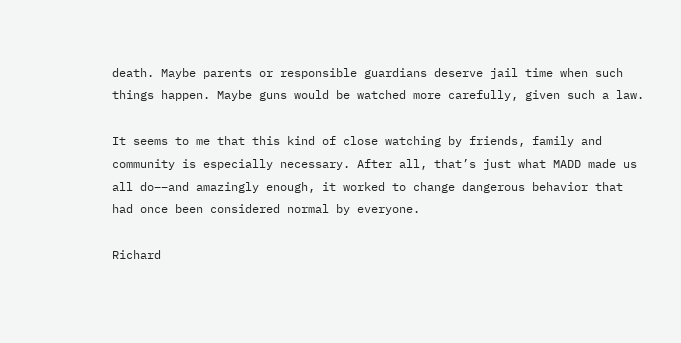death. Maybe parents or responsible guardians deserve jail time when such things happen. Maybe guns would be watched more carefully, given such a law.

It seems to me that this kind of close watching by friends, family and community is especially necessary. After all, that’s just what MADD made us all do––and amazingly enough, it worked to change dangerous behavior that had once been considered normal by everyone.

Richard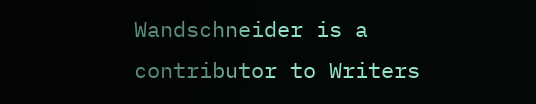Wandschneider is a contributor to Writers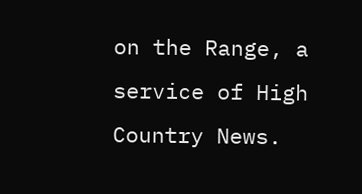on the Range, a service of High Country News.